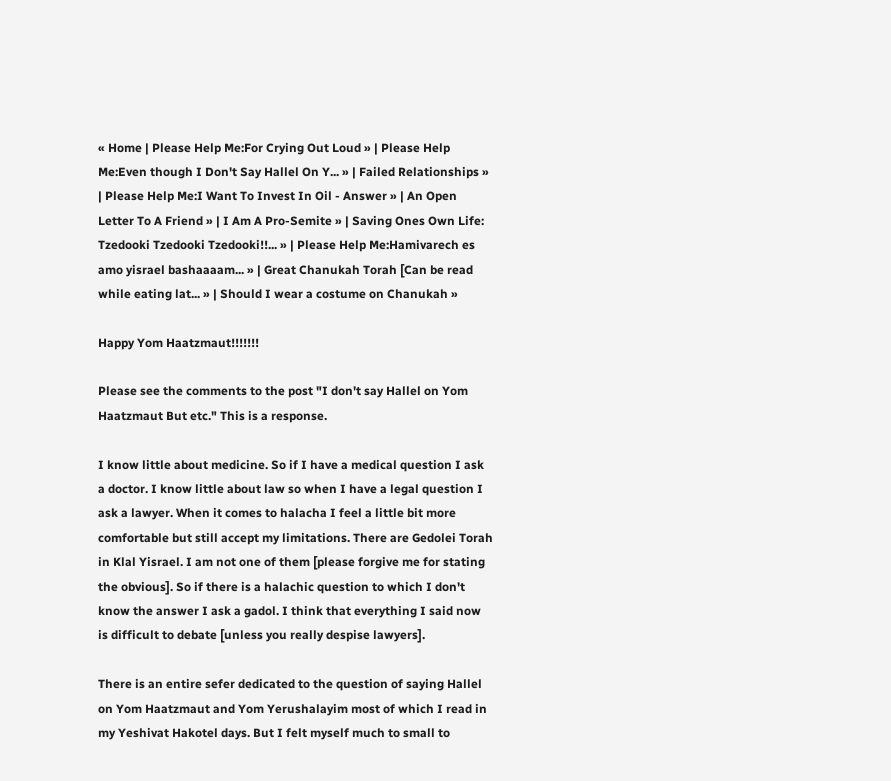« Home | Please Help Me:For Crying Out Loud » | Please Help Me:Even though I Don't Say Hallel On Y... » | Failed Relationships » | Please Help Me:I Want To Invest In Oil - Answer » | An Open Letter To A Friend » | I Am A Pro-Semite » | Saving Ones Own Life: Tzedooki Tzedooki Tzedooki!!... » | Please Help Me:Hamivarech es amo yisrael bashaaaam... » | Great Chanukah Torah [Can be read while eating lat... » | Should I wear a costume on Chanukah »

Happy Yom Haatzmaut!!!!!!!

Please see the comments to the post "I don't say Hallel on Yom Haatzmaut But etc." This is a response.

I know little about medicine. So if I have a medical question I ask a doctor. I know little about law so when I have a legal question I ask a lawyer. When it comes to halacha I feel a little bit more comfortable but still accept my limitations. There are Gedolei Torah in Klal Yisrael. I am not one of them [please forgive me for stating the obvious]. So if there is a halachic question to which I don't know the answer I ask a gadol. I think that everything I said now is difficult to debate [unless you really despise lawyers].

There is an entire sefer dedicated to the question of saying Hallel on Yom Haatzmaut and Yom Yerushalayim most of which I read in my Yeshivat Hakotel days. But I felt myself much to small to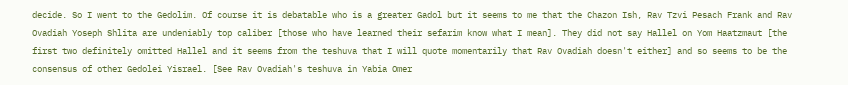decide. So I went to the Gedolim. Of course it is debatable who is a greater Gadol but it seems to me that the Chazon Ish, Rav Tzvi Pesach Frank and Rav Ovadiah Yoseph Shlita are undeniably top caliber [those who have learned their sefarim know what I mean]. They did not say Hallel on Yom Haatzmaut [the first two definitely omitted Hallel and it seems from the teshuva that I will quote momentarily that Rav Ovadiah doesn't either] and so seems to be the consensus of other Gedolei Yisrael. [See Rav Ovadiah's teshuva in Yabia Omer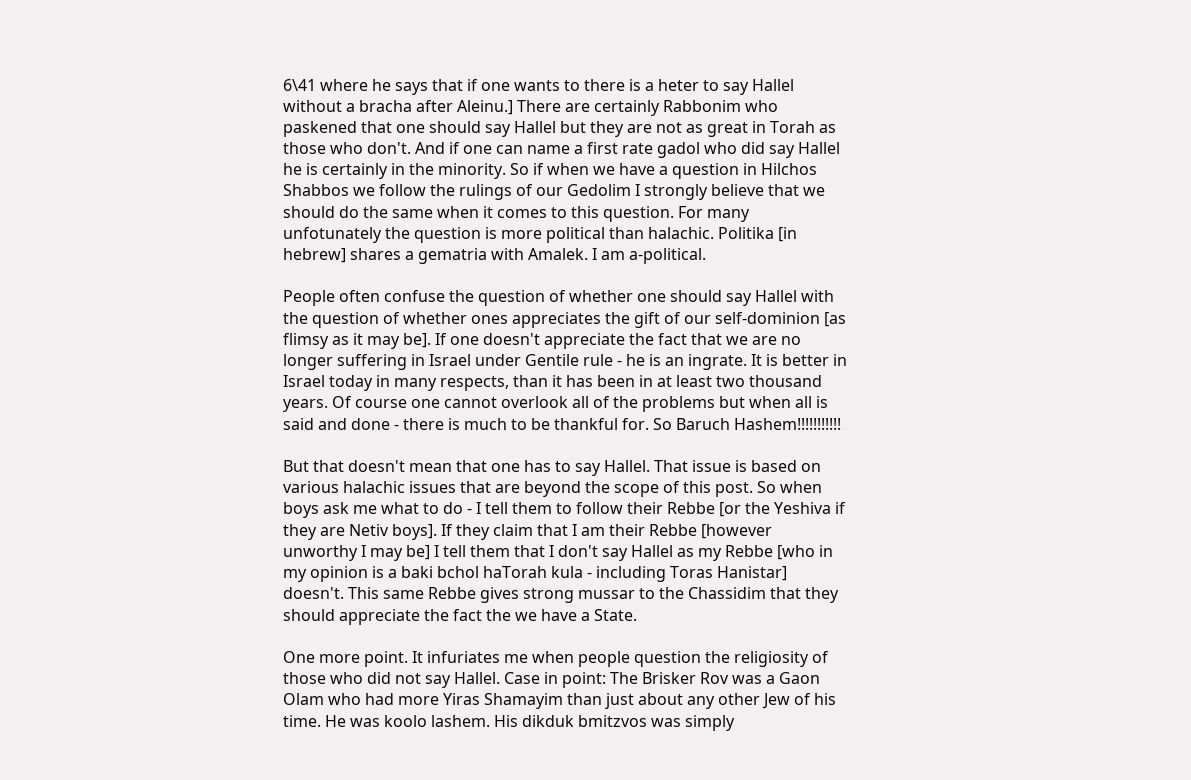6\41 where he says that if one wants to there is a heter to say Hallel without a bracha after Aleinu.] There are certainly Rabbonim who paskened that one should say Hallel but they are not as great in Torah as those who don't. And if one can name a first rate gadol who did say Hallel he is certainly in the minority. So if when we have a question in Hilchos Shabbos we follow the rulings of our Gedolim I strongly believe that we should do the same when it comes to this question. For many unfotunately the question is more political than halachic. Politika [in hebrew] shares a gematria with Amalek. I am a-political.

People often confuse the question of whether one should say Hallel with the question of whether ones appreciates the gift of our self-dominion [as flimsy as it may be]. If one doesn't appreciate the fact that we are no longer suffering in Israel under Gentile rule - he is an ingrate. It is better in Israel today in many respects, than it has been in at least two thousand years. Of course one cannot overlook all of the problems but when all is said and done - there is much to be thankful for. So Baruch Hashem!!!!!!!!!!!

But that doesn't mean that one has to say Hallel. That issue is based on various halachic issues that are beyond the scope of this post. So when boys ask me what to do - I tell them to follow their Rebbe [or the Yeshiva if they are Netiv boys]. If they claim that I am their Rebbe [however unworthy I may be] I tell them that I don't say Hallel as my Rebbe [who in my opinion is a baki bchol haTorah kula - including Toras Hanistar] doesn't. This same Rebbe gives strong mussar to the Chassidim that they should appreciate the fact the we have a State.

One more point. It infuriates me when people question the religiosity of those who did not say Hallel. Case in point: The Brisker Rov was a Gaon Olam who had more Yiras Shamayim than just about any other Jew of his time. He was koolo lashem. His dikduk bmitzvos was simply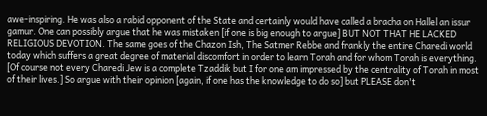awe-inspiring. He was also a rabid opponent of the State and certainly would have called a bracha on Hallel an issur gamur. One can possibly argue that he was mistaken [if one is big enough to argue] BUT NOT THAT HE LACKED RELIGIOUS DEVOTION. The same goes of the Chazon Ish, The Satmer Rebbe and frankly the entire Charedi world today which suffers a great degree of material discomfort in order to learn Torah and for whom Torah is everything. [Of course not every Charedi Jew is a complete Tzaddik but I for one am impressed by the centrality of Torah in most of their lives.] So argue with their opinion [again, if one has the knowledge to do so] but PLEASE don't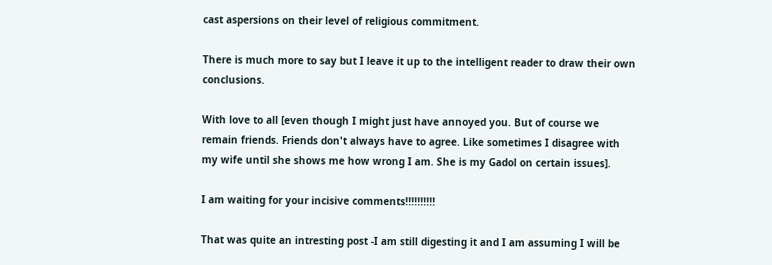cast aspersions on their level of religious commitment.

There is much more to say but I leave it up to the intelligent reader to draw their own conclusions.

With love to all [even though I might just have annoyed you. But of course we remain friends. Friends don't always have to agree. Like sometimes I disagree with my wife until she shows me how wrong I am. She is my Gadol on certain issues].

I am waiting for your incisive comments!!!!!!!!!!

That was quite an intresting post -I am still digesting it and I am assuming I will be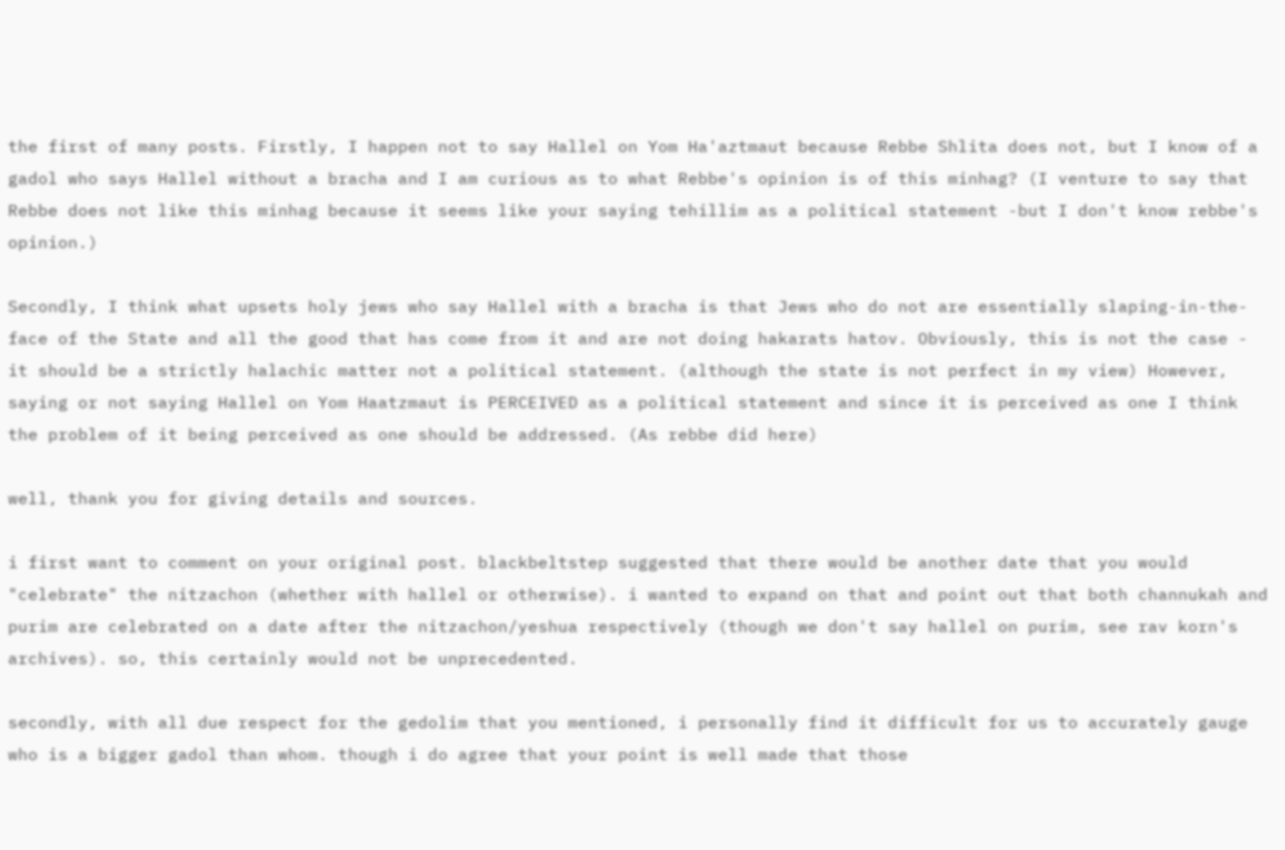the first of many posts. Firstly, I happen not to say Hallel on Yom Ha'aztmaut because Rebbe Shlita does not, but I know of a gadol who says Hallel without a bracha and I am curious as to what Rebbe's opinion is of this minhag? (I venture to say that Rebbe does not like this minhag because it seems like your saying tehillim as a political statement -but I don't know rebbe's opinion.)

Secondly, I think what upsets holy jews who say Hallel with a bracha is that Jews who do not are essentially slaping-in-the-face of the State and all the good that has come from it and are not doing hakarats hatov. Obviously, this is not the case - it should be a strictly halachic matter not a political statement. (although the state is not perfect in my view) However, saying or not saying Hallel on Yom Haatzmaut is PERCEIVED as a political statement and since it is perceived as one I think the problem of it being perceived as one should be addressed. (As rebbe did here)

well, thank you for giving details and sources.

i first want to comment on your original post. blackbeltstep suggested that there would be another date that you would "celebrate" the nitzachon (whether with hallel or otherwise). i wanted to expand on that and point out that both channukah and purim are celebrated on a date after the nitzachon/yeshua respectively (though we don't say hallel on purim, see rav korn's archives). so, this certainly would not be unprecedented.

secondly, with all due respect for the gedolim that you mentioned, i personally find it difficult for us to accurately gauge who is a bigger gadol than whom. though i do agree that your point is well made that those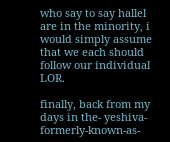who say to say hallel are in the minority, i would simply assume that we each should follow our individual LOR.

finally, back from my days in the- yeshiva-formerly-known-as-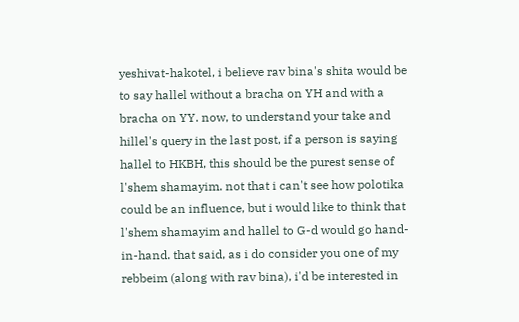yeshivat-hakotel, i believe rav bina's shita would be to say hallel without a bracha on YH and with a bracha on YY. now, to understand your take and hillel's query in the last post, if a person is saying hallel to HKBH, this should be the purest sense of l'shem shamayim. not that i can't see how polotika could be an influence, but i would like to think that l'shem shamayim and hallel to G-d would go hand-in-hand. that said, as i do consider you one of my rebbeim (along with rav bina), i'd be interested in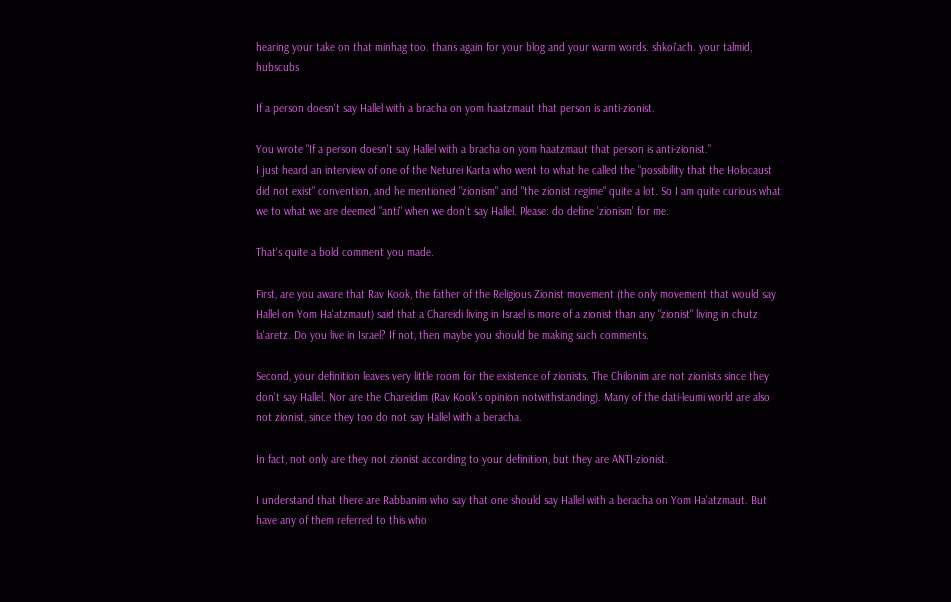hearing your take on that minhag too. thans again for your blog and your warm words. shkoi'ach. your talmid, hubscubs

If a person doesn't say Hallel with a bracha on yom haatzmaut that person is anti-zionist.

You wrote "If a person doesn't say Hallel with a bracha on yom haatzmaut that person is anti-zionist."
I just heard an interview of one of the Neturei Karta who went to what he called the "possibility that the Holocaust did not exist" convention, and he mentioned "zionism" and "the zionist regime" quite a lot. So I am quite curious what we to what we are deemed "anti" when we don't say Hallel. Please: do define 'zionism' for me.

That's quite a bold comment you made.

First, are you aware that Rav Kook, the father of the Religious Zionist movement (the only movement that would say Hallel on Yom Ha'atzmaut) said that a Chareidi living in Israel is more of a zionist than any "zionist" living in chutz la'aretz. Do you live in Israel? If not, then maybe you should be making such comments.

Second, your definition leaves very little room for the existence of zionists. The Chilonim are not zionists since they don't say Hallel. Nor are the Chareidim (Rav Kook's opinion notwithstanding). Many of the dati-leumi world are also not zionist, since they too do not say Hallel with a beracha.

In fact, not only are they not zionist according to your definition, but they are ANTI-zionist.

I understand that there are Rabbanim who say that one should say Hallel with a beracha on Yom Ha'atzmaut. But have any of them referred to this who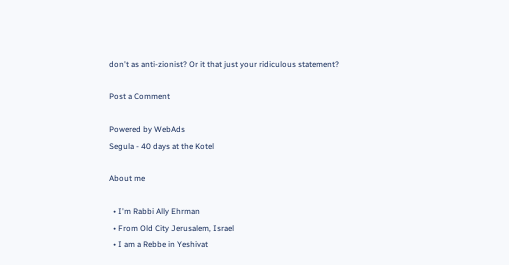don't as anti-zionist? Or it that just your ridiculous statement?

Post a Comment

Powered by WebAds
Segula - 40 days at the Kotel

About me

  • I'm Rabbi Ally Ehrman
  • From Old City Jerusalem, Israel
  • I am a Rebbe in Yeshivat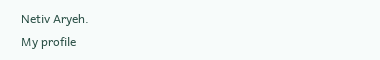Netiv Aryeh.
My profile